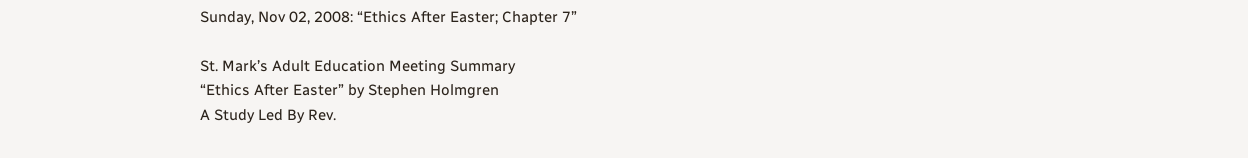Sunday, Nov 02, 2008: “Ethics After Easter; Chapter 7”

St. Mark’s Adult Education Meeting Summary
“Ethics After Easter” by Stephen Holmgren
A Study Led By Rev.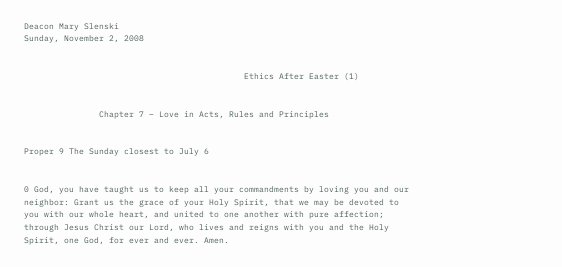Deacon Mary Slenski
Sunday, November 2, 2008


                                            Ethics After Easter (1)


               Chapter 7 – Love in Acts, Rules and Principles


Proper 9 The Sunday closest to July 6


0 God, you have taught us to keep all your commandments by loving you and our neighbor: Grant us the grace of your Holy Spirit, that we may be devoted to you with our whole heart, and united to one another with pure affection; through Jesus Christ our Lord, who lives and reigns with you and the Holy Spirit, one God, for ever and ever. Amen.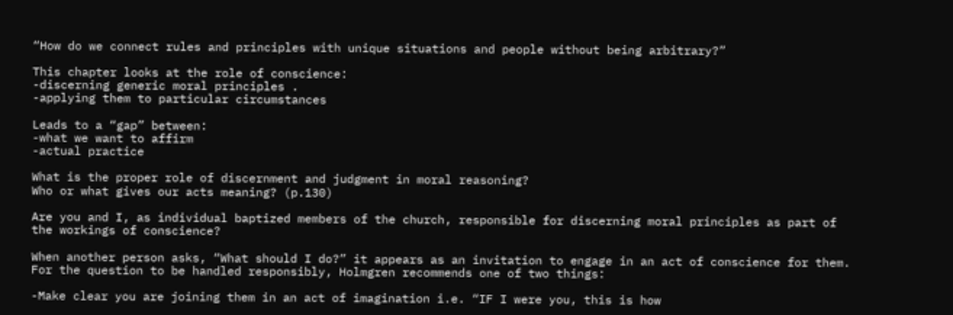“How do we connect rules and principles with unique situations and people without being arbitrary?”

This chapter looks at the role of conscience:
-discerning generic moral principles .
-applying them to particular circumstances

Leads to a “gap” between:
-what we want to affirm
-actual practice

What is the proper role of discernment and judgment in moral reasoning?
Who or what gives our acts meaning? (p.130)

Are you and I, as individual baptized members of the church, responsible for discerning moral principles as part of the workings of conscience?

When another person asks, “What should I do?” it appears as an invitation to engage in an act of conscience for them. For the question to be handled responsibly, Holmgren recommends one of two things:

-Make clear you are joining them in an act of imagination i.e. “IF I were you, this is how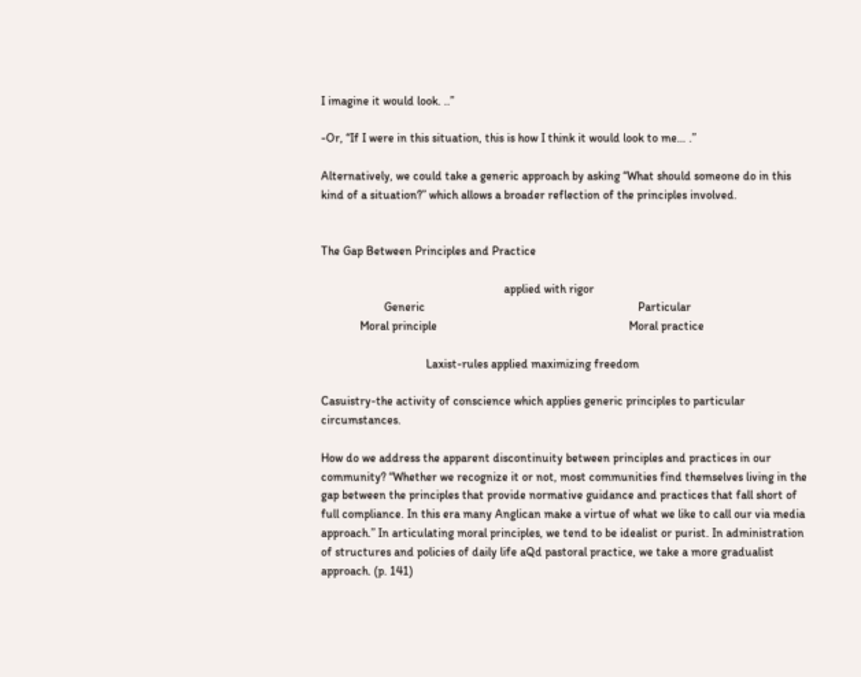I imagine it would look. ..”

-Or, “If I were in this situation, this is how I think it would look to me… .”

Alternatively, we could take a generic approach by asking “What should someone do in this kind of a situation?” which allows a broader reflection of the principles involved.


The Gap Between Principles and Practice

                                                             applied with rigor
                     Generic                                                                       Particular
             Moral principle                                                                Moral practice

                                   Laxist-rules applied maximizing freedom

Casuistry-the activity of conscience which applies generic principles to particular circumstances.

How do we address the apparent discontinuity between principles and practices in our community? “Whether we recognize it or not, most communities find themselves living in the gap between the principles that provide normative guidance and practices that fall short of full compliance. In this era many Anglican make a virtue of what we like to call our via media approach.” In articulating moral principles, we tend to be idealist or purist. In administration of structures and policies of daily life aQd pastoral practice, we take a more gradualist approach. (p. 141)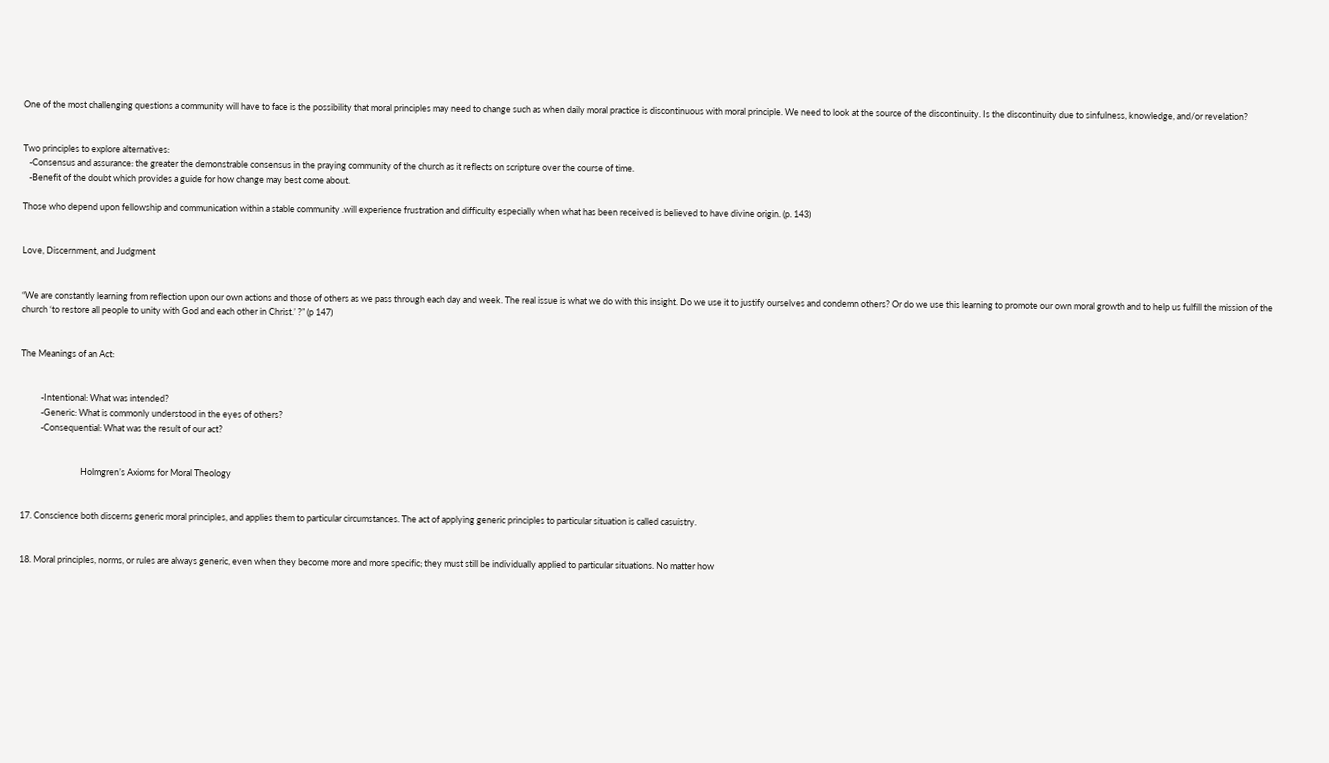One of the most challenging questions a community will have to face is the possibility that moral principles may need to change such as when daily moral practice is discontinuous with moral principle. We need to look at the source of the discontinuity. Is the discontinuity due to sinfulness, knowledge, and/or revelation?


Two principles to explore alternatives:
   -Consensus and assurance: the greater the demonstrable consensus in the praying community of the church as it reflects on scripture over the course of time.
   -Benefit of the doubt which provides a guide for how change may best come about.

Those who depend upon fellowship and communication within a stable community .will experience frustration and difficulty especially when what has been received is believed to have divine origin. (p. 143)


Love, Discernment, and Judgment


“We are constantly learning from reflection upon our own actions and those of others as we pass through each day and week. The real issue is what we do with this insight. Do we use it to justify ourselves and condemn others? Or do we use this learning to promote our own moral growth and to help us fulfill the mission of the church ‘to restore all people to unity with God and each other in Christ.’ ?” (p 147)


The Meanings of an Act:


          -Intentional: What was intended?
          -Generic: What is commonly understood in the eyes of others?
          -Consequential: What was the result of our act?


                              Holmgren’s Axioms for Moral Theology


17. Conscience both discerns generic moral principles, and applies them to particular circumstances. The act of applying generic principles to particular situation is called casuistry.


18. Moral principles, norms, or rules are always generic, even when they become more and more specific; they must still be individually applied to particular situations. No matter how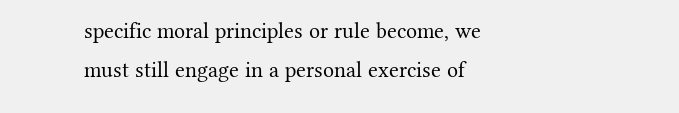specific moral principles or rule become, we must still engage in a personal exercise of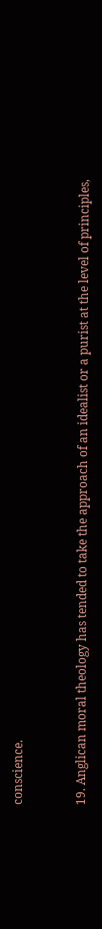conscience.


19. Anglican moral theology has tended to take the approach of an idealist or a purist at the level of principles,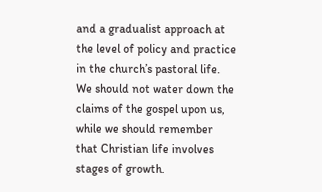and a gradualist approach at the level of policy and practice in the church’s pastoral life. We should not water down the claims of the gospel upon us, while we should remember that Christian life involves stages of growth.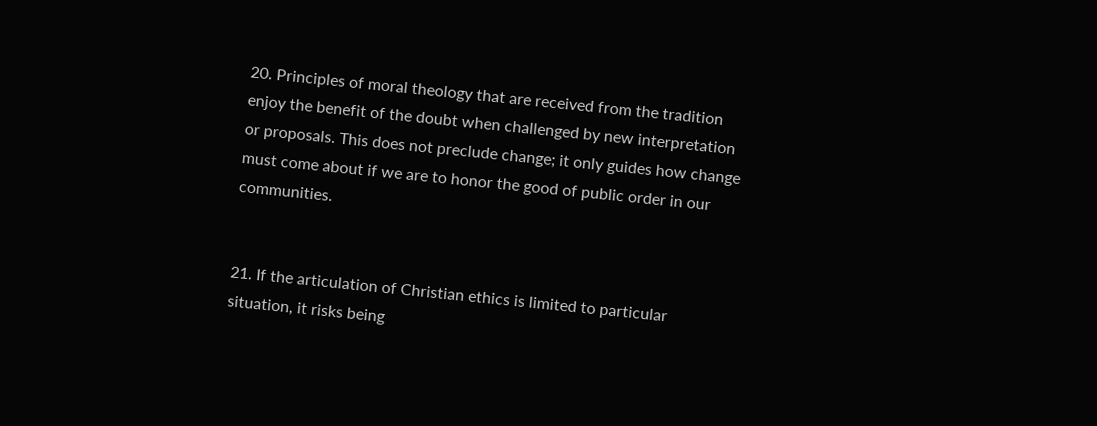20. Principles of moral theology that are received from the tradition enjoy the benefit of the doubt when challenged by new interpretation or proposals. This does not preclude change; it only guides how change must come about if we are to honor the good of public order in our communities.


21. If the articulation of Christian ethics is limited to particular situation, it risks being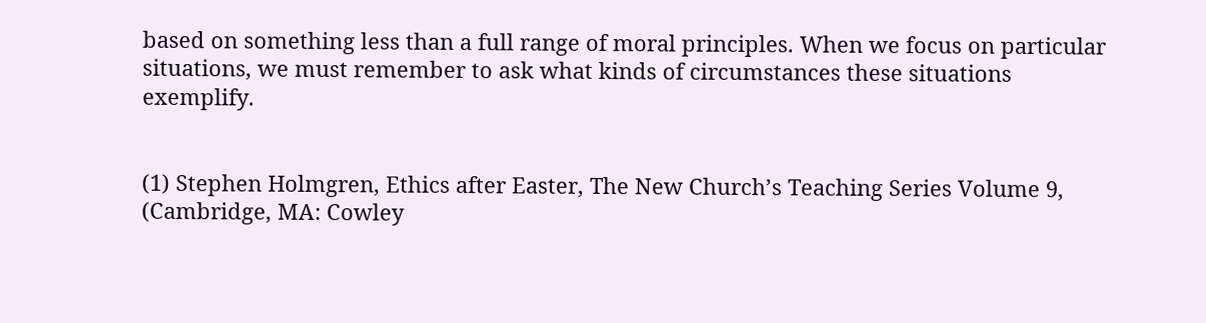based on something less than a full range of moral principles. When we focus on particular situations, we must remember to ask what kinds of circumstances these situations exemplify.


(1) Stephen Holmgren, Ethics after Easter, The New Church’s Teaching Series Volume 9, (Cambridge, MA: Cowley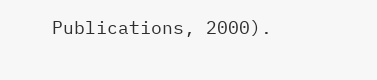Publications, 2000).